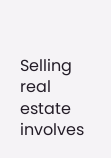Selling real estate involves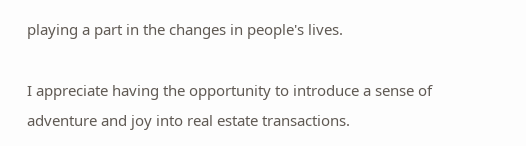playing a part in the changes in people's lives.

I appreciate having the opportunity to introduce a sense of adventure and joy into real estate transactions.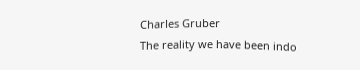Charles Gruber
The reality we have been indo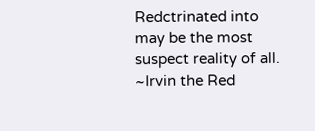Redctrinated into may be the most suspect reality of all.  ~Irvin the Red